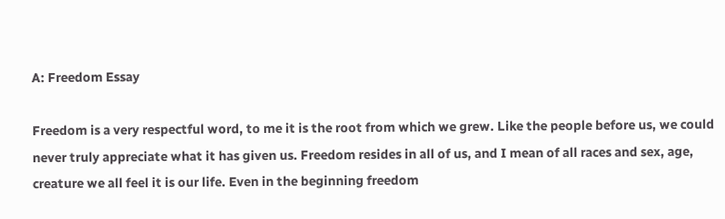A: Freedom Essay

Freedom is a very respectful word, to me it is the root from which we grew. Like the people before us, we could never truly appreciate what it has given us. Freedom resides in all of us, and I mean of all races and sex, age, creature we all feel it is our life. Even in the beginning freedom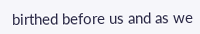birthed before us and as we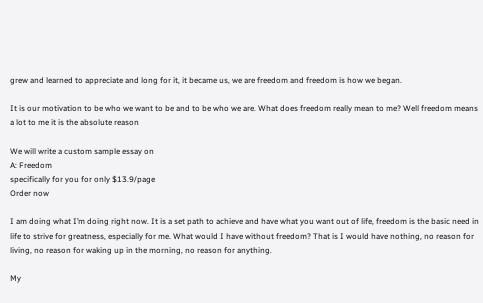grew and learned to appreciate and long for it, it became us, we are freedom and freedom is how we began.

It is our motivation to be who we want to be and to be who we are. What does freedom really mean to me? Well freedom means a lot to me it is the absolute reason

We will write a custom sample essay on
A: Freedom
specifically for you for only $13.9/page
Order now

I am doing what I’m doing right now. It is a set path to achieve and have what you want out of life, freedom is the basic need in life to strive for greatness, especially for me. What would I have without freedom? That is I would have nothing, no reason for living, no reason for waking up in the morning, no reason for anything.

My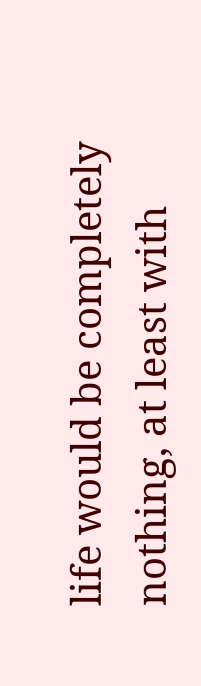life would be completely nothing, at least with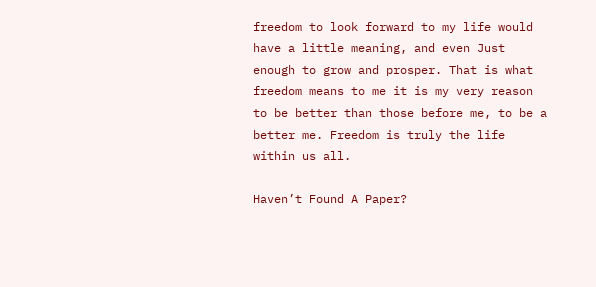freedom to look forward to my life would have a little meaning, and even Just enough to grow and prosper. That is what freedom means to me it is my very reason to be better than those before me, to be a better me. Freedom is truly the life within us all.

Haven’t Found A Paper?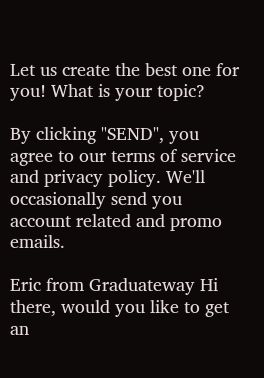Let us create the best one for you! What is your topic?

By clicking "SEND", you agree to our terms of service and privacy policy. We'll occasionally send you account related and promo emails.

Eric from Graduateway Hi there, would you like to get an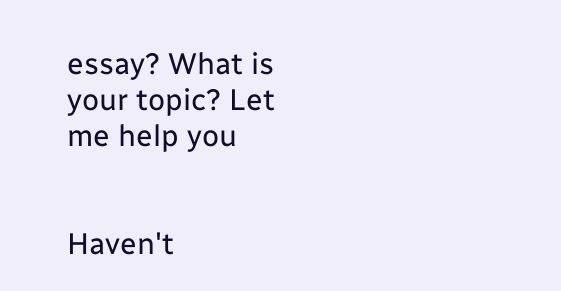essay? What is your topic? Let me help you


Haven't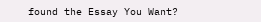found the Essay You Want?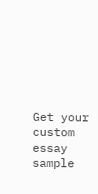Get your custom essay sample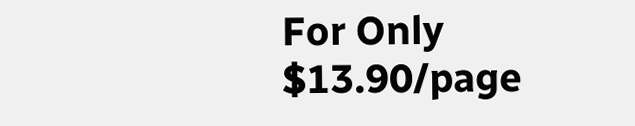For Only $13.90/page